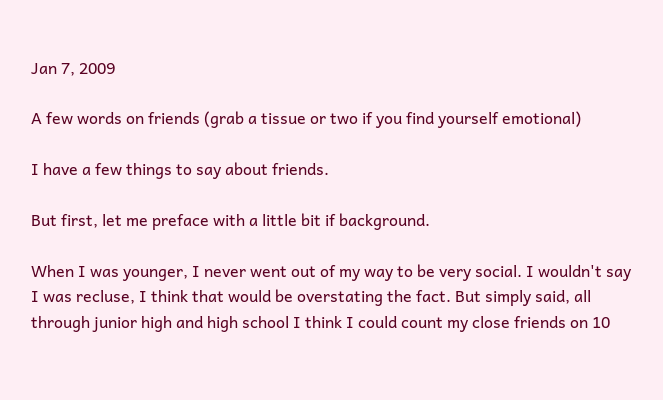Jan 7, 2009

A few words on friends (grab a tissue or two if you find yourself emotional)

I have a few things to say about friends.

But first, let me preface with a little bit if background.

When I was younger, I never went out of my way to be very social. I wouldn't say I was recluse, I think that would be overstating the fact. But simply said, all through junior high and high school I think I could count my close friends on 10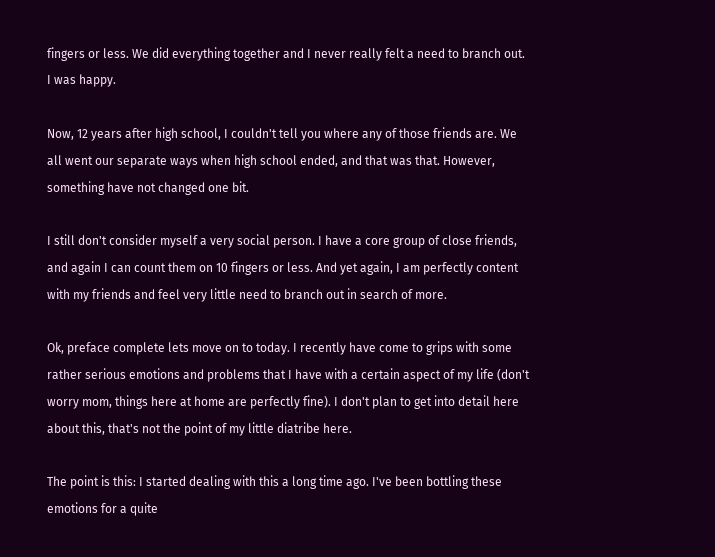fingers or less. We did everything together and I never really felt a need to branch out. I was happy.

Now, 12 years after high school, I couldn't tell you where any of those friends are. We all went our separate ways when high school ended, and that was that. However, something have not changed one bit.

I still don't consider myself a very social person. I have a core group of close friends, and again I can count them on 10 fingers or less. And yet again, I am perfectly content with my friends and feel very little need to branch out in search of more.

Ok, preface complete lets move on to today. I recently have come to grips with some rather serious emotions and problems that I have with a certain aspect of my life (don't worry mom, things here at home are perfectly fine). I don't plan to get into detail here about this, that's not the point of my little diatribe here.

The point is this: I started dealing with this a long time ago. I've been bottling these emotions for a quite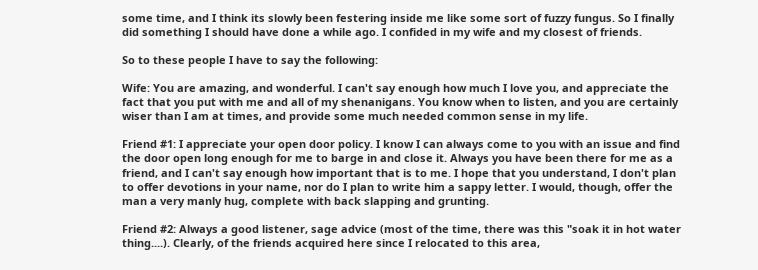some time, and I think its slowly been festering inside me like some sort of fuzzy fungus. So I finally did something I should have done a while ago. I confided in my wife and my closest of friends.

So to these people I have to say the following:

Wife: You are amazing, and wonderful. I can't say enough how much I love you, and appreciate the fact that you put with me and all of my shenanigans. You know when to listen, and you are certainly wiser than I am at times, and provide some much needed common sense in my life.

Friend #1: I appreciate your open door policy. I know I can always come to you with an issue and find the door open long enough for me to barge in and close it. Always you have been there for me as a friend, and I can't say enough how important that is to me. I hope that you understand, I don't plan to offer devotions in your name, nor do I plan to write him a sappy letter. I would, though, offer the man a very manly hug, complete with back slapping and grunting.

Friend #2: Always a good listener, sage advice (most of the time, there was this "soak it in hot water thing....). Clearly, of the friends acquired here since I relocated to this area,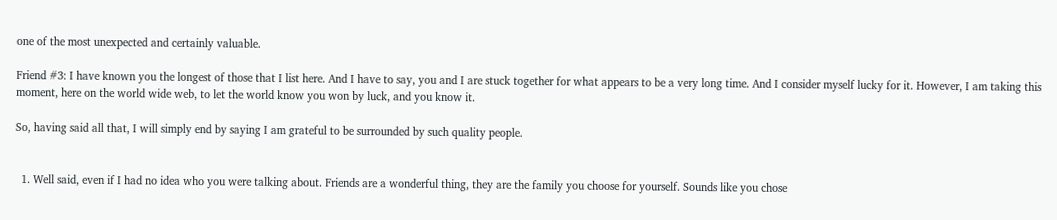one of the most unexpected and certainly valuable.

Friend #3: I have known you the longest of those that I list here. And I have to say, you and I are stuck together for what appears to be a very long time. And I consider myself lucky for it. However, I am taking this moment, here on the world wide web, to let the world know you won by luck, and you know it.

So, having said all that, I will simply end by saying I am grateful to be surrounded by such quality people.


  1. Well said, even if I had no idea who you were talking about. Friends are a wonderful thing, they are the family you choose for yourself. Sounds like you chose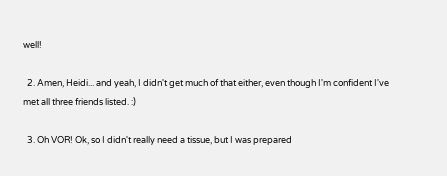well!

  2. Amen, Heidi... and yeah, I didn't get much of that either, even though I'm confident I've met all three friends listed. :)

  3. Oh VOR! Ok, so I didn't really need a tissue, but I was prepared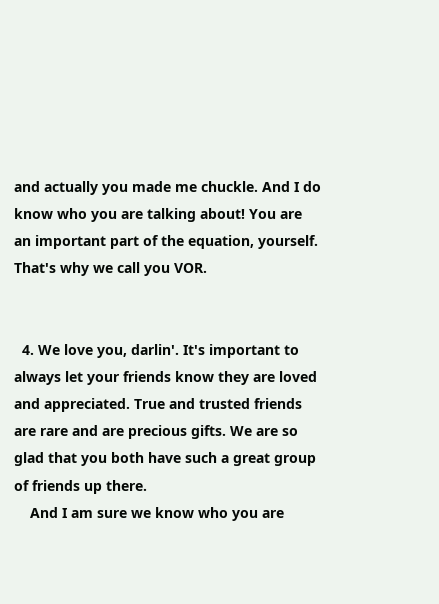and actually you made me chuckle. And I do know who you are talking about! You are an important part of the equation, yourself. That's why we call you VOR.


  4. We love you, darlin'. It's important to always let your friends know they are loved and appreciated. True and trusted friends are rare and are precious gifts. We are so glad that you both have such a great group of friends up there.
    And I am sure we know who you are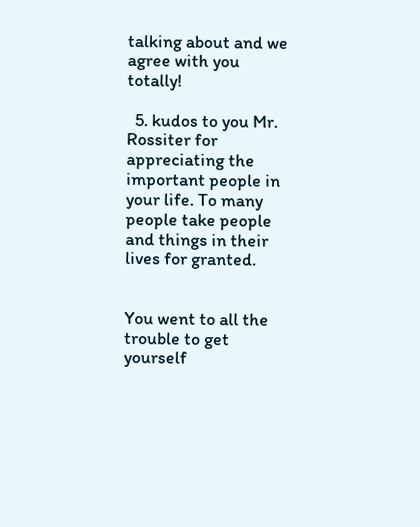talking about and we agree with you totally!

  5. kudos to you Mr. Rossiter for appreciating the important people in your life. To many people take people and things in their lives for granted.


You went to all the trouble to get yourself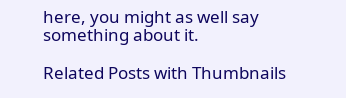here, you might as well say something about it.

Related Posts with Thumbnails